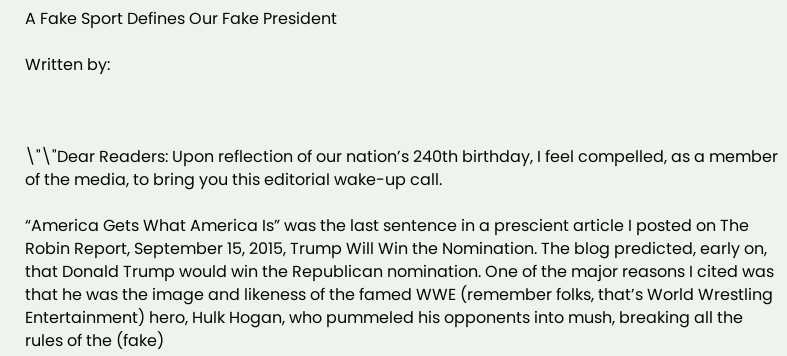A Fake Sport Defines Our Fake President

Written by:



\"\"Dear Readers: Upon reflection of our nation’s 240th birthday, I feel compelled, as a member of the media, to bring you this editorial wake-up call.

“America Gets What America Is” was the last sentence in a prescient article I posted on The Robin Report, September 15, 2015, Trump Will Win the Nomination. The blog predicted, early on, that Donald Trump would win the Republican nomination. One of the major reasons I cited was that he was the image and likeness of the famed WWE (remember folks, that’s World Wrestling Entertainment) hero, Hulk Hogan, who pummeled his opponents into mush, breaking all the rules of the (fake)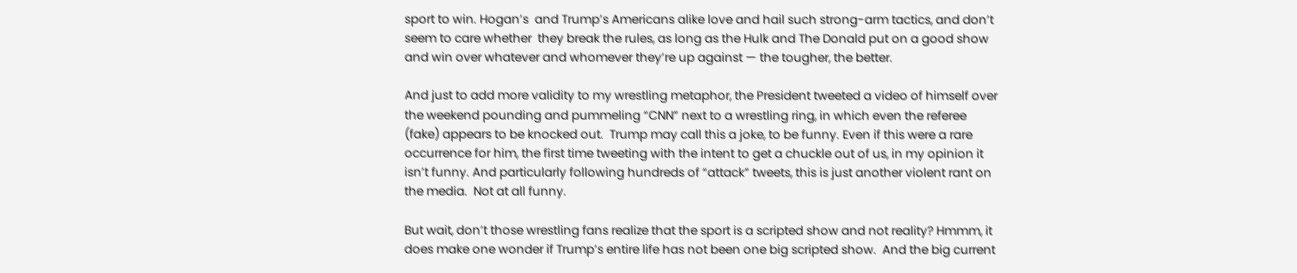sport to win. Hogan’s  and Trump’s Americans alike love and hail such strong-arm tactics, and don’t seem to care whether  they break the rules, as long as the Hulk and The Donald put on a good show and win over whatever and whomever they’re up against — the tougher, the better.

And just to add more validity to my wrestling metaphor, the President tweeted a video of himself over the weekend pounding and pummeling “CNN” next to a wrestling ring, in which even the referee (fake) appears to be knocked out.  Trump may call this a joke, to be funny. Even if this were a rare occurrence for him, the first time tweeting with the intent to get a chuckle out of us, in my opinion it isn’t funny. And particularly following hundreds of “attack” tweets, this is just another violent rant on the media.  Not at all funny.

But wait, don’t those wrestling fans realize that the sport is a scripted show and not reality? Hmmm, it does make one wonder if Trump’s entire life has not been one big scripted show.  And the big current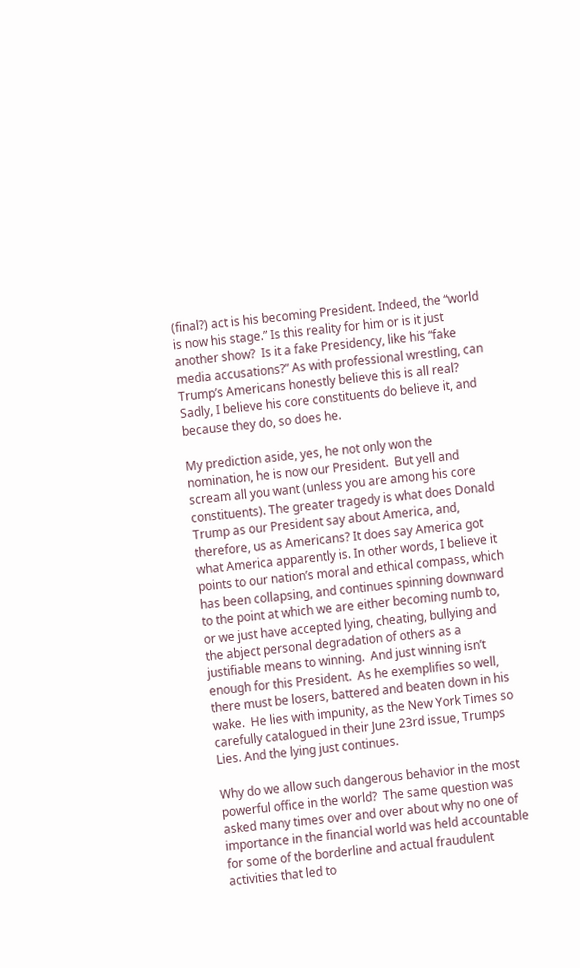(final?) act is his becoming President. Indeed, the “world is now his stage.” Is this reality for him or is it just another show?  Is it a fake Presidency, like his “fake media accusations?” As with professional wrestling, can Trump’s Americans honestly believe this is all real? Sadly, I believe his core constituents do believe it, and because they do, so does he.

My prediction aside, yes, he not only won the nomination, he is now our President.  But yell and scream all you want (unless you are among his core constituents). The greater tragedy is what does Donald Trump as our President say about America, and, therefore, us as Americans? It does say America got what America apparently is. In other words, I believe it points to our nation’s moral and ethical compass, which has been collapsing, and continues spinning downward to the point at which we are either becoming numb to, or we just have accepted lying, cheating, bullying and the abject personal degradation of others as a justifiable means to winning.  And just winning isn’t enough for this President.  As he exemplifies so well, there must be losers, battered and beaten down in his wake.  He lies with impunity, as the New York Times so carefully catalogued in their June 23rd issue, Trumps Lies. And the lying just continues.

Why do we allow such dangerous behavior in the most powerful office in the world?  The same question was asked many times over and over about why no one of importance in the financial world was held accountable for some of the borderline and actual fraudulent activities that led to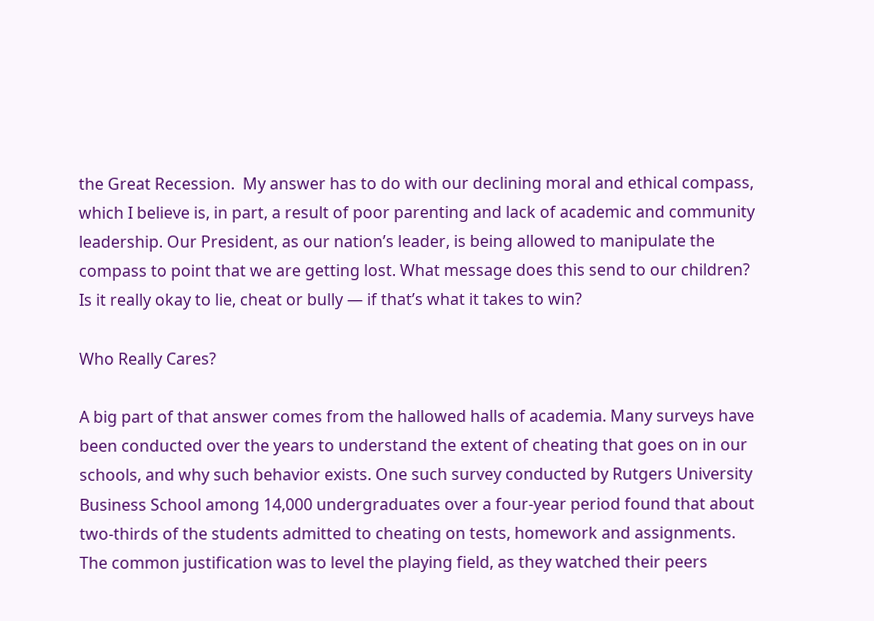the Great Recession.  My answer has to do with our declining moral and ethical compass, which I believe is, in part, a result of poor parenting and lack of academic and community leadership. Our President, as our nation’s leader, is being allowed to manipulate the compass to point that we are getting lost. What message does this send to our children? Is it really okay to lie, cheat or bully — if that’s what it takes to win?

Who Really Cares?

A big part of that answer comes from the hallowed halls of academia. Many surveys have been conducted over the years to understand the extent of cheating that goes on in our schools, and why such behavior exists. One such survey conducted by Rutgers University Business School among 14,000 undergraduates over a four-year period found that about two-thirds of the students admitted to cheating on tests, homework and assignments. The common justification was to level the playing field, as they watched their peers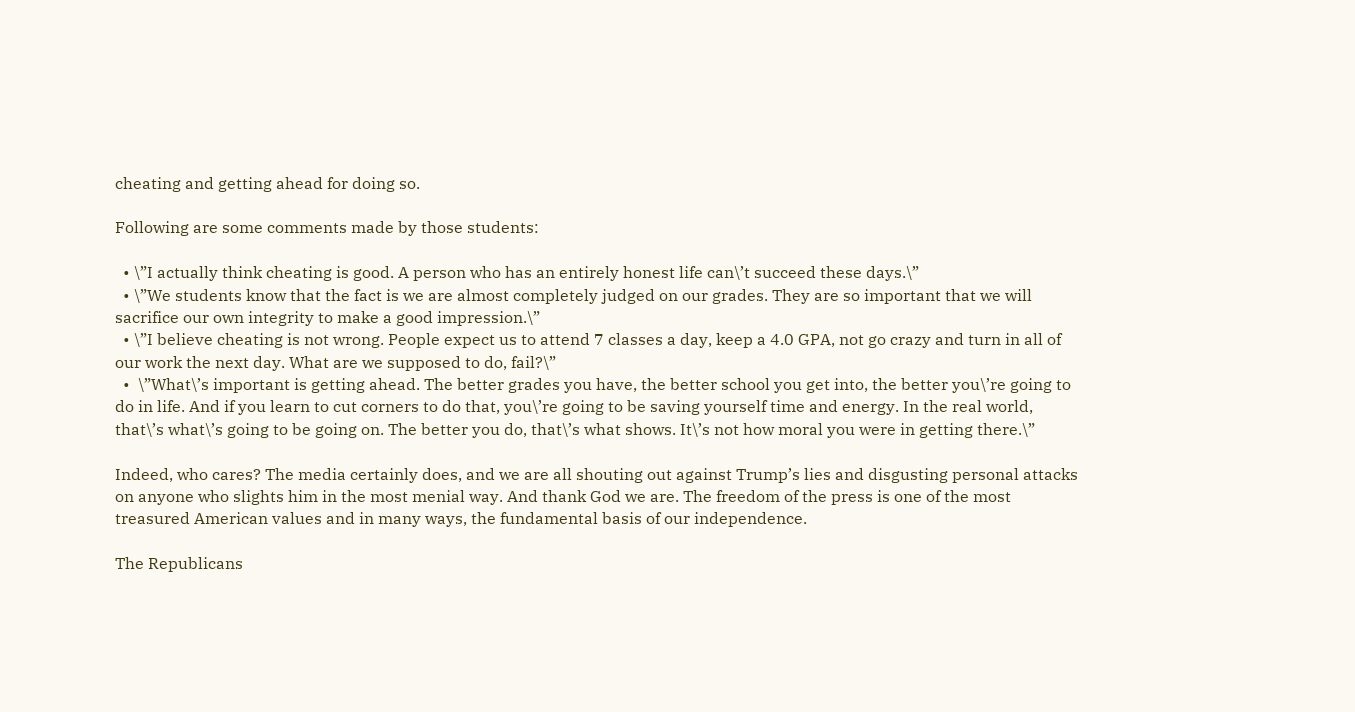cheating and getting ahead for doing so.

Following are some comments made by those students:

  • \”I actually think cheating is good. A person who has an entirely honest life can\’t succeed these days.\”
  • \”We students know that the fact is we are almost completely judged on our grades. They are so important that we will sacrifice our own integrity to make a good impression.\”
  • \”I believe cheating is not wrong. People expect us to attend 7 classes a day, keep a 4.0 GPA, not go crazy and turn in all of our work the next day. What are we supposed to do, fail?\”
  •  \”What\’s important is getting ahead. The better grades you have, the better school you get into, the better you\’re going to do in life. And if you learn to cut corners to do that, you\’re going to be saving yourself time and energy. In the real world, that\’s what\’s going to be going on. The better you do, that\’s what shows. It\’s not how moral you were in getting there.\”

Indeed, who cares? The media certainly does, and we are all shouting out against Trump’s lies and disgusting personal attacks on anyone who slights him in the most menial way. And thank God we are. The freedom of the press is one of the most treasured American values and in many ways, the fundamental basis of our independence.

The Republicans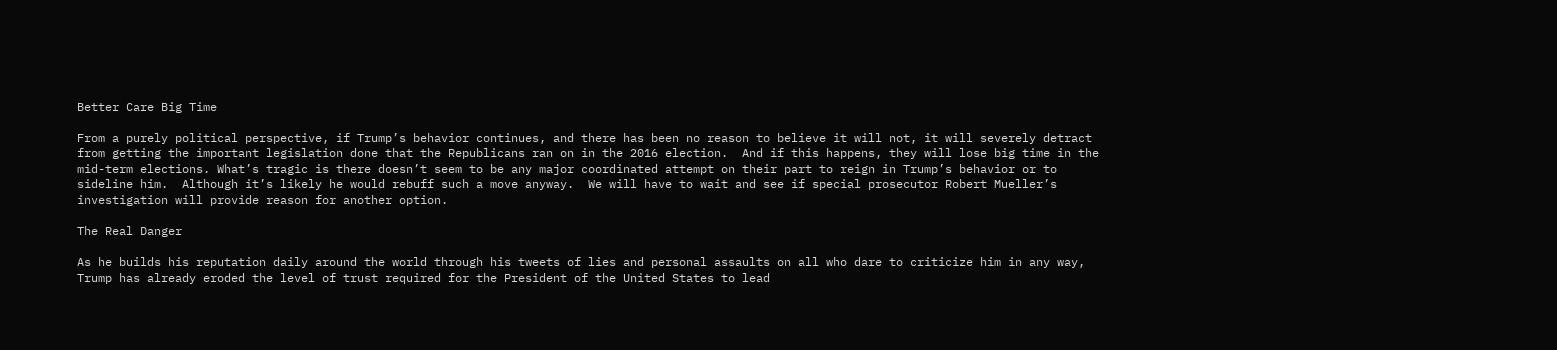Better Care Big Time

From a purely political perspective, if Trump’s behavior continues, and there has been no reason to believe it will not, it will severely detract from getting the important legislation done that the Republicans ran on in the 2016 election.  And if this happens, they will lose big time in the mid-term elections. What’s tragic is there doesn’t seem to be any major coordinated attempt on their part to reign in Trump’s behavior or to sideline him.  Although it’s likely he would rebuff such a move anyway.  We will have to wait and see if special prosecutor Robert Mueller’s investigation will provide reason for another option.

The Real Danger

As he builds his reputation daily around the world through his tweets of lies and personal assaults on all who dare to criticize him in any way, Trump has already eroded the level of trust required for the President of the United States to lead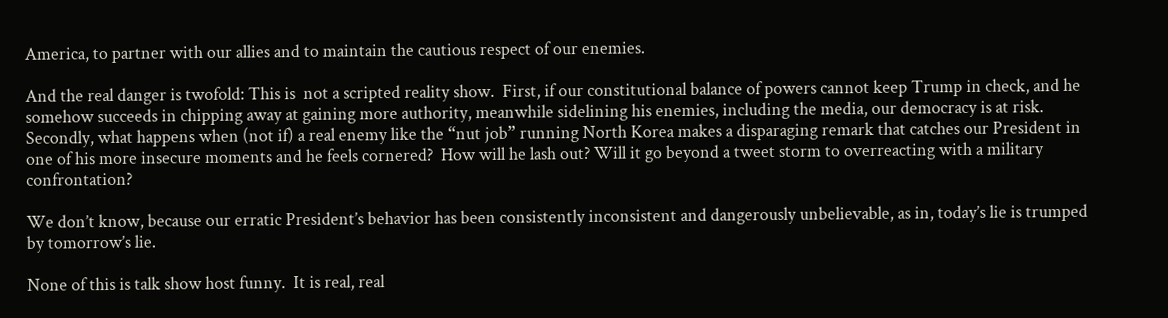America, to partner with our allies and to maintain the cautious respect of our enemies.

And the real danger is twofold: This is  not a scripted reality show.  First, if our constitutional balance of powers cannot keep Trump in check, and he somehow succeeds in chipping away at gaining more authority, meanwhile sidelining his enemies, including the media, our democracy is at risk.  Secondly, what happens when (not if) a real enemy like the “nut job” running North Korea makes a disparaging remark that catches our President in one of his more insecure moments and he feels cornered?  How will he lash out? Will it go beyond a tweet storm to overreacting with a military confrontation?

We don’t know, because our erratic President’s behavior has been consistently inconsistent and dangerously unbelievable, as in, today’s lie is trumped by tomorrow’s lie.

None of this is talk show host funny.  It is real, real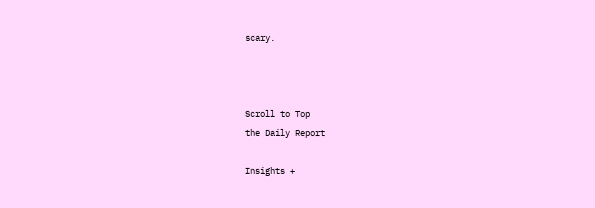scary.



Scroll to Top
the Daily Report

Insights +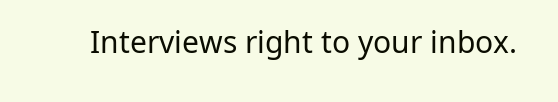Interviews right to your inbox.